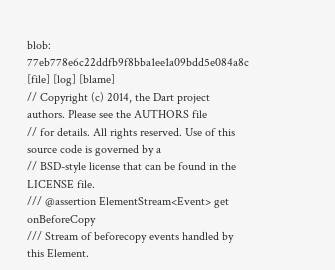blob: 77eb778e6c22ddfb9f8bba1ee1a09bdd5e084a8c [file] [log] [blame]
// Copyright (c) 2014, the Dart project authors. Please see the AUTHORS file
// for details. All rights reserved. Use of this source code is governed by a
// BSD-style license that can be found in the LICENSE file.
/// @assertion ElementStream<Event> get onBeforeCopy
/// Stream of beforecopy events handled by this Element.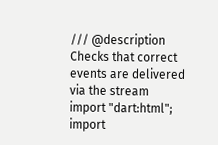/// @description Checks that correct events are delivered via the stream
import "dart:html";
import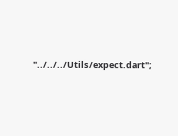"../../../Utils/expect.dart";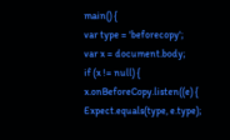main() {
var type = 'beforecopy';
var x = document.body;
if (x != null) {
x.onBeforeCopy.listen((e) {
Expect.equals(type, e.type);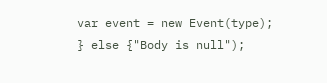var event = new Event(type);
} else {"Body is null");